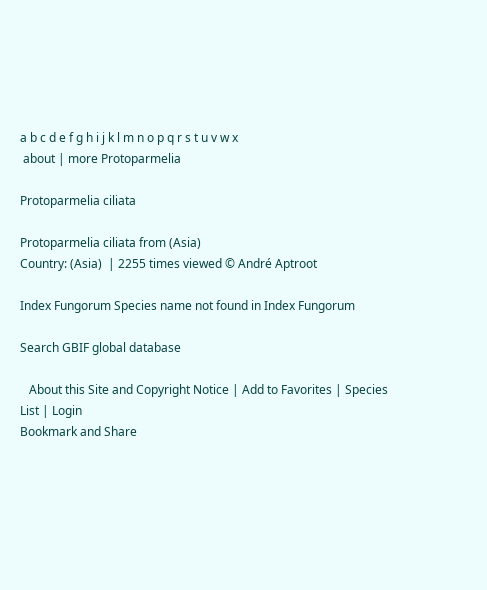a b c d e f g h i j k l m n o p q r s t u v w x
 about | more Protoparmelia

Protoparmelia ciliata

Protoparmelia ciliata from (Asia)
Country: (Asia)  | 2255 times viewed © André Aptroot

Index Fungorum Species name not found in Index Fungorum

Search GBIF global database

   About this Site and Copyright Notice | Add to Favorites | Species List | Login
Bookmark and Share